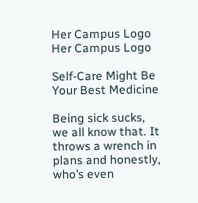Her Campus Logo Her Campus Logo

Self-Care Might Be Your Best Medicine

Being sick sucks, we all know that. It throws a wrench in plans and honestly, who’s even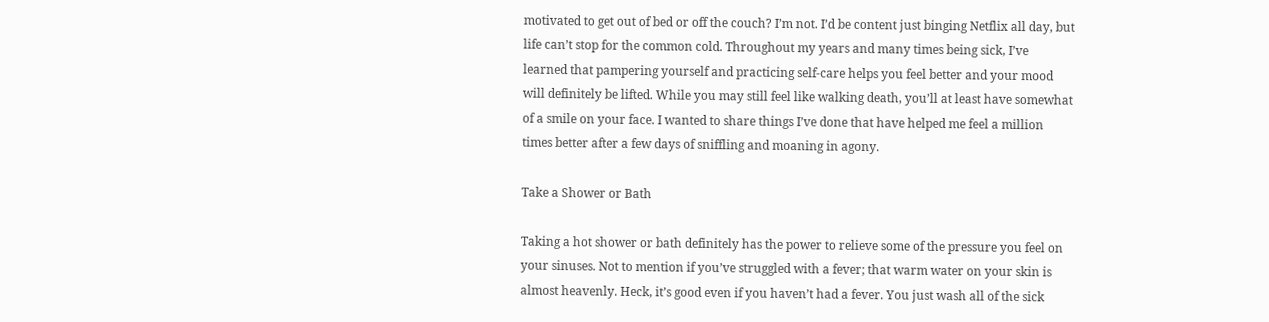motivated to get out of bed or off the couch? I’m not. I’d be content just binging Netflix all day, but life can’t stop for the common cold. Throughout my years and many times being sick, I’ve learned that pampering yourself and practicing self-care helps you feel better and your mood will definitely be lifted. While you may still feel like walking death, you’ll at least have somewhat of a smile on your face. I wanted to share things I’ve done that have helped me feel a million times better after a few days of sniffling and moaning in agony.

Take a Shower or Bath

Taking a hot shower or bath definitely has the power to relieve some of the pressure you feel on your sinuses. Not to mention if you’ve struggled with a fever; that warm water on your skin is almost heavenly. Heck, it’s good even if you haven’t had a fever. You just wash all of the sick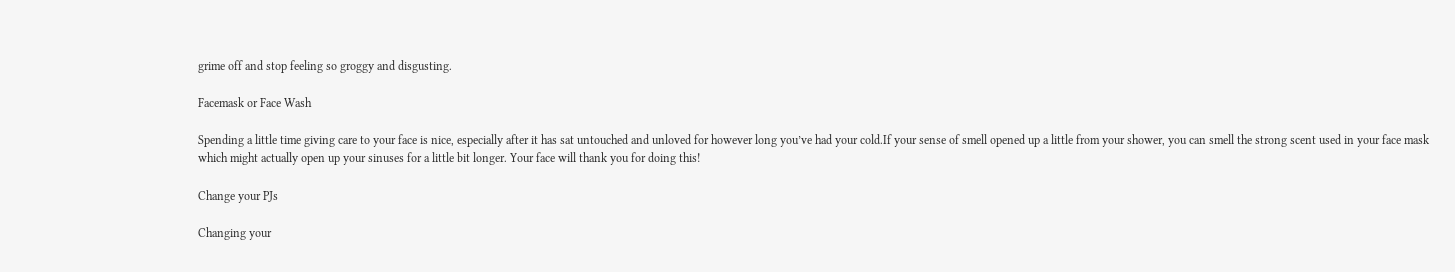grime off and stop feeling so groggy and disgusting.

Facemask or Face Wash

Spending a little time giving care to your face is nice, especially after it has sat untouched and unloved for however long you’ve had your cold.If your sense of smell opened up a little from your shower, you can smell the strong scent used in your face mask which might actually open up your sinuses for a little bit longer. Your face will thank you for doing this!

Change your PJs

Changing your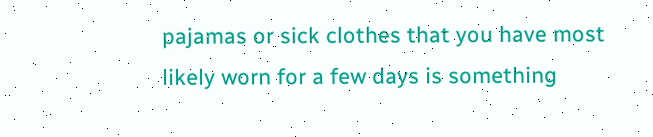pajamas or sick clothes that you have most likely worn for a few days is something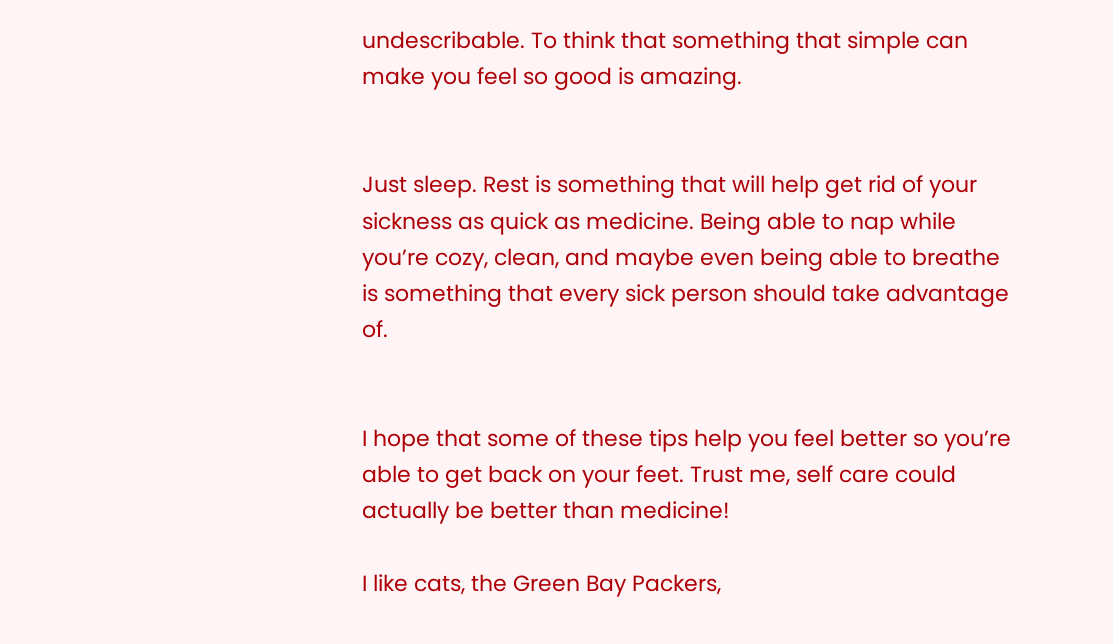undescribable. To think that something that simple can make you feel so good is amazing.


Just sleep. Rest is something that will help get rid of your sickness as quick as medicine. Being able to nap while you’re cozy, clean, and maybe even being able to breathe is something that every sick person should take advantage of.


I hope that some of these tips help you feel better so you’re able to get back on your feet. Trust me, self care could actually be better than medicine!

I like cats, the Green Bay Packers,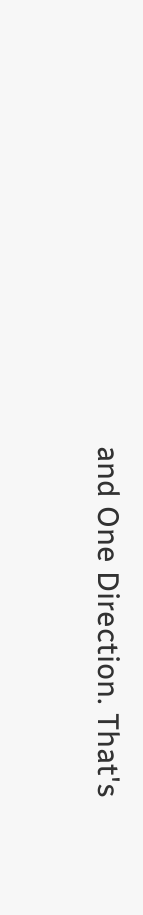and One Direction. That's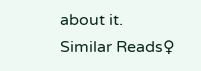about it.
Similar Reads♀